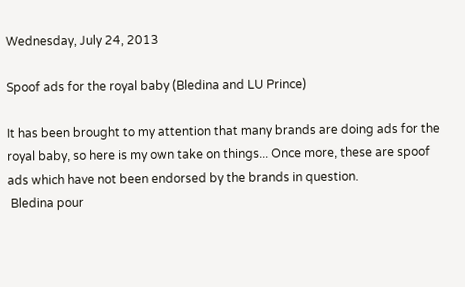Wednesday, July 24, 2013

Spoof ads for the royal baby (Bledina and LU Prince)

It has been brought to my attention that many brands are doing ads for the royal baby, so here is my own take on things... Once more, these are spoof ads which have not been endorsed by the brands in question.
 Bledina pour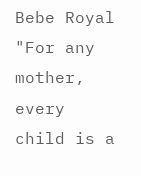Bebe Royal
"For any mother, every child is a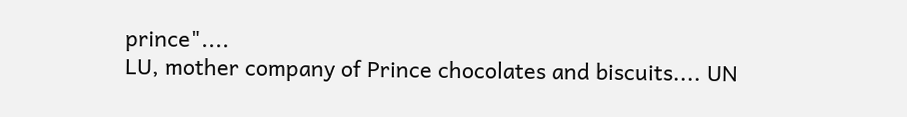prince"....
LU, mother company of Prince chocolates and biscuits.... UN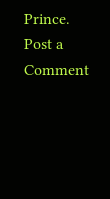Prince.
Post a Comment